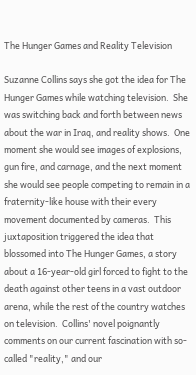The Hunger Games and Reality Television

Suzanne Collins says she got the idea for The Hunger Games while watching television.  She was switching back and forth between news about the war in Iraq, and reality shows.  One moment she would see images of explosions, gun fire, and carnage, and the next moment she would see people competing to remain in a fraternity-like house with their every movement documented by cameras.  This juxtaposition triggered the idea that blossomed into The Hunger Games, a story about a 16-year-old girl forced to fight to the death against other teens in a vast outdoor arena, while the rest of the country watches on television.  Collins' novel poignantly comments on our current fascination with so-called "reality," and our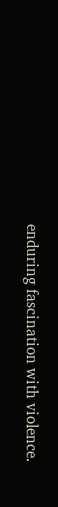enduring fascination with violence.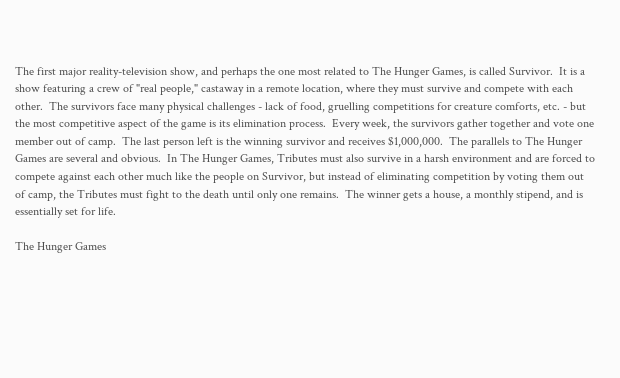The first major reality-television show, and perhaps the one most related to The Hunger Games, is called Survivor.  It is a show featuring a crew of "real people," castaway in a remote location, where they must survive and compete with each other.  The survivors face many physical challenges - lack of food, gruelling competitions for creature comforts, etc. - but the most competitive aspect of the game is its elimination process.  Every week, the survivors gather together and vote one member out of camp.  The last person left is the winning survivor and receives $1,000,000.  The parallels to The Hunger Games are several and obvious.  In The Hunger Games, Tributes must also survive in a harsh environment and are forced to compete against each other much like the people on Survivor, but instead of eliminating competition by voting them out of camp, the Tributes must fight to the death until only one remains.  The winner gets a house, a monthly stipend, and is essentially set for life.

The Hunger Games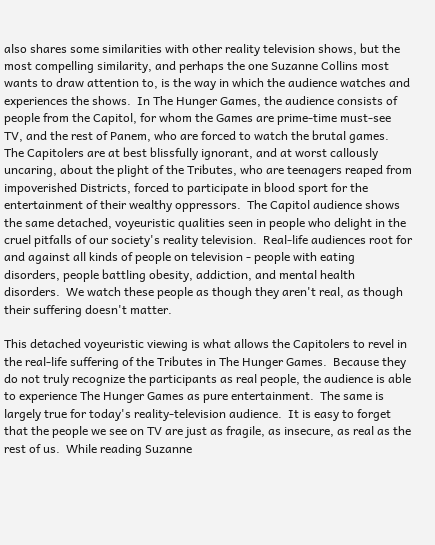also shares some similarities with other reality television shows, but the most compelling similarity, and perhaps the one Suzanne Collins most wants to draw attention to, is the way in which the audience watches and experiences the shows.  In The Hunger Games, the audience consists of people from the Capitol, for whom the Games are prime-time must-see TV, and the rest of Panem, who are forced to watch the brutal games.  The Capitolers are at best blissfully ignorant, and at worst callously uncaring, about the plight of the Tributes, who are teenagers reaped from impoverished Districts, forced to participate in blood sport for the entertainment of their wealthy oppressors.  The Capitol audience shows the same detached, voyeuristic qualities seen in people who delight in the cruel pitfalls of our society's reality television.  Real-life audiences root for and against all kinds of people on television - people with eating disorders, people battling obesity, addiction, and mental health disorders.  We watch these people as though they aren't real, as though their suffering doesn't matter.

This detached voyeuristic viewing is what allows the Capitolers to revel in the real-life suffering of the Tributes in The Hunger Games.  Because they do not truly recognize the participants as real people, the audience is able to experience The Hunger Games as pure entertainment.  The same is largely true for today's reality-television audience.  It is easy to forget that the people we see on TV are just as fragile, as insecure, as real as the rest of us.  While reading Suzanne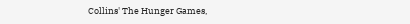Collins' The Hunger Games,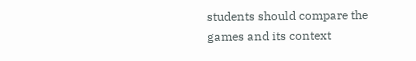students should compare the games and its context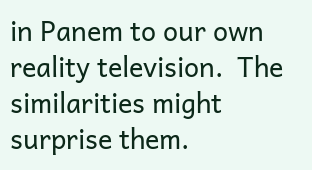in Panem to our own reality television.  The similarities might surprise them.